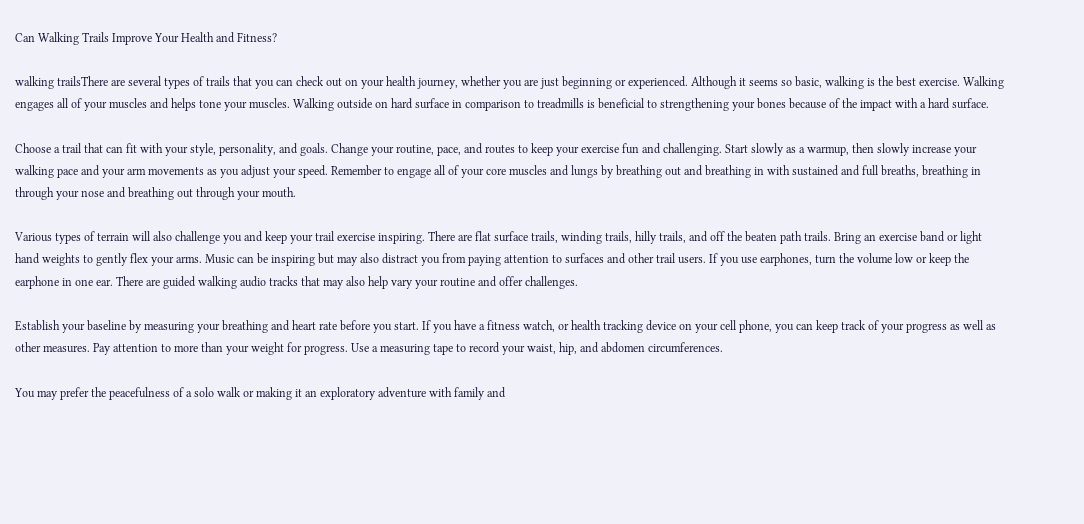Can Walking Trails Improve Your Health and Fitness?

walking trailsThere are several types of trails that you can check out on your health journey, whether you are just beginning or experienced. Although it seems so basic, walking is the best exercise. Walking engages all of your muscles and helps tone your muscles. Walking outside on hard surface in comparison to treadmills is beneficial to strengthening your bones because of the impact with a hard surface.

Choose a trail that can fit with your style, personality, and goals. Change your routine, pace, and routes to keep your exercise fun and challenging. Start slowly as a warmup, then slowly increase your walking pace and your arm movements as you adjust your speed. Remember to engage all of your core muscles and lungs by breathing out and breathing in with sustained and full breaths, breathing in through your nose and breathing out through your mouth.

Various types of terrain will also challenge you and keep your trail exercise inspiring. There are flat surface trails, winding trails, hilly trails, and off the beaten path trails. Bring an exercise band or light hand weights to gently flex your arms. Music can be inspiring but may also distract you from paying attention to surfaces and other trail users. If you use earphones, turn the volume low or keep the earphone in one ear. There are guided walking audio tracks that may also help vary your routine and offer challenges.

Establish your baseline by measuring your breathing and heart rate before you start. If you have a fitness watch, or health tracking device on your cell phone, you can keep track of your progress as well as other measures. Pay attention to more than your weight for progress. Use a measuring tape to record your waist, hip, and abdomen circumferences.

You may prefer the peacefulness of a solo walk or making it an exploratory adventure with family and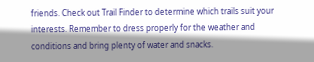friends. Check out Trail Finder to determine which trails suit your interests. Remember to dress properly for the weather and conditions and bring plenty of water and snacks.